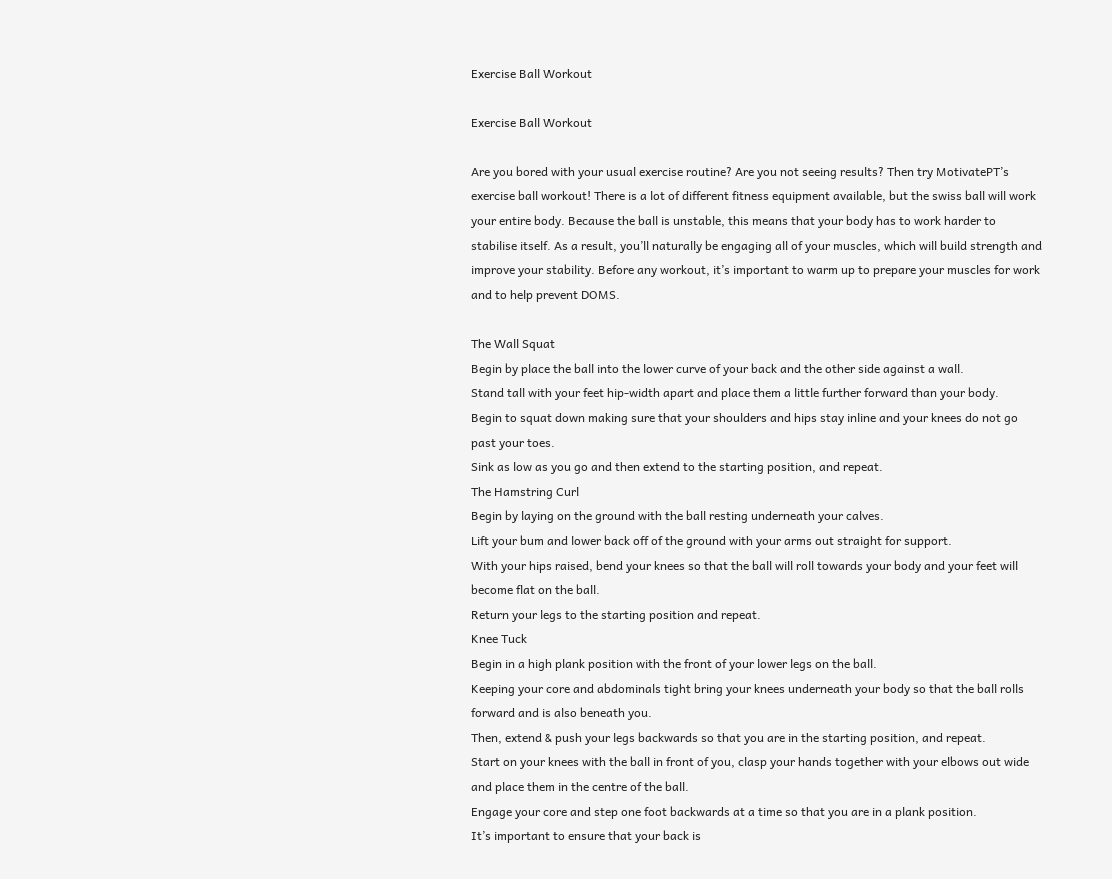Exercise Ball Workout

Exercise Ball Workout

Are you bored with your usual exercise routine? Are you not seeing results? Then try MotivatePT’s exercise ball workout! There is a lot of different fitness equipment available, but the swiss ball will work your entire body. Because the ball is unstable, this means that your body has to work harder to stabilise itself. As a result, you’ll naturally be engaging all of your muscles, which will build strength and improve your stability. Before any workout, it’s important to warm up to prepare your muscles for work and to help prevent DOMS.

The Wall Squat
Begin by place the ball into the lower curve of your back and the other side against a wall.
Stand tall with your feet hip-width apart and place them a little further forward than your body.
Begin to squat down making sure that your shoulders and hips stay inline and your knees do not go past your toes.
Sink as low as you go and then extend to the starting position, and repeat.
The Hamstring Curl
Begin by laying on the ground with the ball resting underneath your calves.
Lift your bum and lower back off of the ground with your arms out straight for support.
With your hips raised, bend your knees so that the ball will roll towards your body and your feet will become flat on the ball.
Return your legs to the starting position and repeat.
Knee Tuck
Begin in a high plank position with the front of your lower legs on the ball.
Keeping your core and abdominals tight bring your knees underneath your body so that the ball rolls forward and is also beneath you.
Then, extend & push your legs backwards so that you are in the starting position, and repeat.
Start on your knees with the ball in front of you, clasp your hands together with your elbows out wide and place them in the centre of the ball.
Engage your core and step one foot backwards at a time so that you are in a plank position.
It’s important to ensure that your back is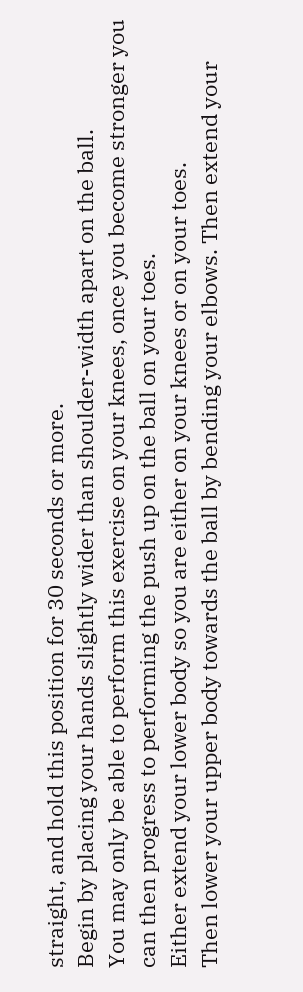straight, and hold this position for 30 seconds or more.
Begin by placing your hands slightly wider than shoulder-width apart on the ball.
You may only be able to perform this exercise on your knees, once you become stronger you can then progress to performing the push up on the ball on your toes.
Either extend your lower body so you are either on your knees or on your toes.
Then lower your upper body towards the ball by bending your elbows. Then extend your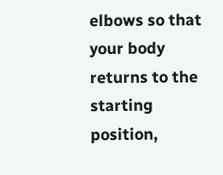elbows so that your body returns to the starting position,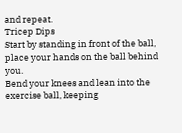and repeat.
Tricep Dips
Start by standing in front of the ball, place your hands on the ball behind you.
Bend your knees and lean into the exercise ball, keeping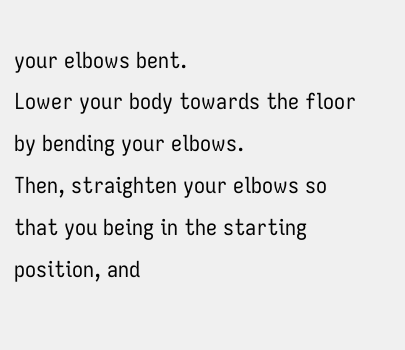your elbows bent.
Lower your body towards the floor by bending your elbows.
Then, straighten your elbows so that you being in the starting position, and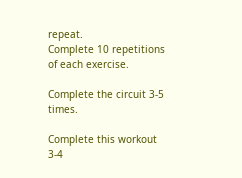repeat.
Complete 10 repetitions of each exercise.

Complete the circuit 3-5 times.

Complete this workout 3-4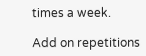times a week.

Add on repetitions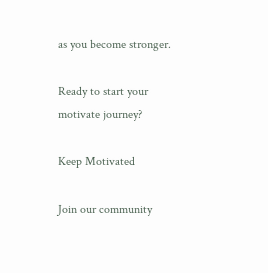as you become stronger.

Ready to start your motivate journey?

Keep Motivated

Join our community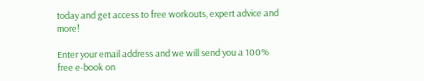today and get access to free workouts, expert advice and more!

Enter your email address and we will send you a 100% free e-book on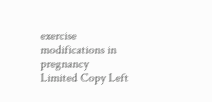exercise modifications in pregnancy
Limited Copy Left